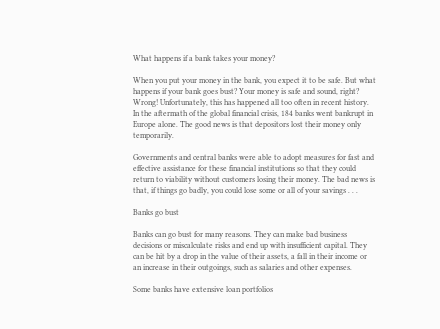What happens if a bank takes your money?

When you put your money in the bank, you expect it to be safe. But what happens if your bank goes bust? Your money is safe and sound, right? Wrong! Unfortunately, this has happened all too often in recent history. In the aftermath of the global financial crisis, 184 banks went bankrupt in Europe alone. The good news is that depositors lost their money only temporarily.

Governments and central banks were able to adopt measures for fast and effective assistance for these financial institutions so that they could return to viability without customers losing their money. The bad news is that, if things go badly, you could lose some or all of your savings . . .

Banks go bust

Banks can go bust for many reasons. They can make bad business decisions or miscalculate risks and end up with insufficient capital. They can be hit by a drop in the value of their assets, a fall in their income or an increase in their outgoings, such as salaries and other expenses.

Some banks have extensive loan portfolios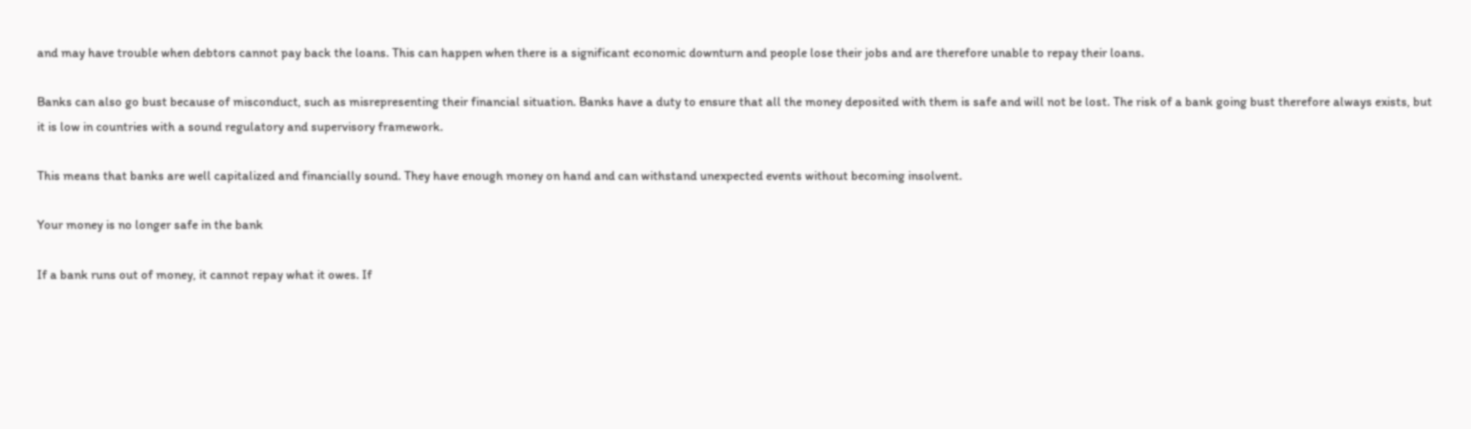and may have trouble when debtors cannot pay back the loans. This can happen when there is a significant economic downturn and people lose their jobs and are therefore unable to repay their loans.

Banks can also go bust because of misconduct, such as misrepresenting their financial situation. Banks have a duty to ensure that all the money deposited with them is safe and will not be lost. The risk of a bank going bust therefore always exists, but it is low in countries with a sound regulatory and supervisory framework.

This means that banks are well capitalized and financially sound. They have enough money on hand and can withstand unexpected events without becoming insolvent.

Your money is no longer safe in the bank

If a bank runs out of money, it cannot repay what it owes. If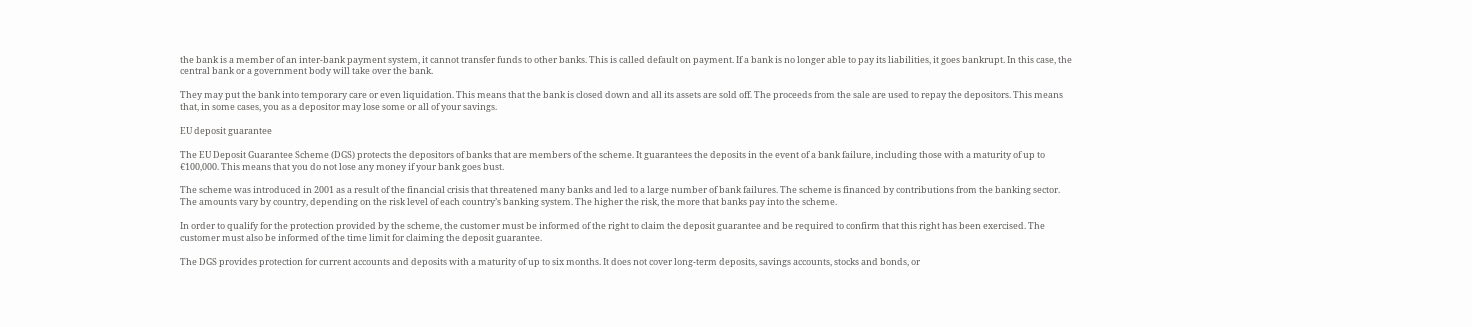the bank is a member of an inter-bank payment system, it cannot transfer funds to other banks. This is called default on payment. If a bank is no longer able to pay its liabilities, it goes bankrupt. In this case, the central bank or a government body will take over the bank.

They may put the bank into temporary care or even liquidation. This means that the bank is closed down and all its assets are sold off. The proceeds from the sale are used to repay the depositors. This means that, in some cases, you as a depositor may lose some or all of your savings.

EU deposit guarantee

The EU Deposit Guarantee Scheme (DGS) protects the depositors of banks that are members of the scheme. It guarantees the deposits in the event of a bank failure, including those with a maturity of up to €100,000. This means that you do not lose any money if your bank goes bust.

The scheme was introduced in 2001 as a result of the financial crisis that threatened many banks and led to a large number of bank failures. The scheme is financed by contributions from the banking sector. The amounts vary by country, depending on the risk level of each country’s banking system. The higher the risk, the more that banks pay into the scheme.

In order to qualify for the protection provided by the scheme, the customer must be informed of the right to claim the deposit guarantee and be required to confirm that this right has been exercised. The customer must also be informed of the time limit for claiming the deposit guarantee.

The DGS provides protection for current accounts and deposits with a maturity of up to six months. It does not cover long-term deposits, savings accounts, stocks and bonds, or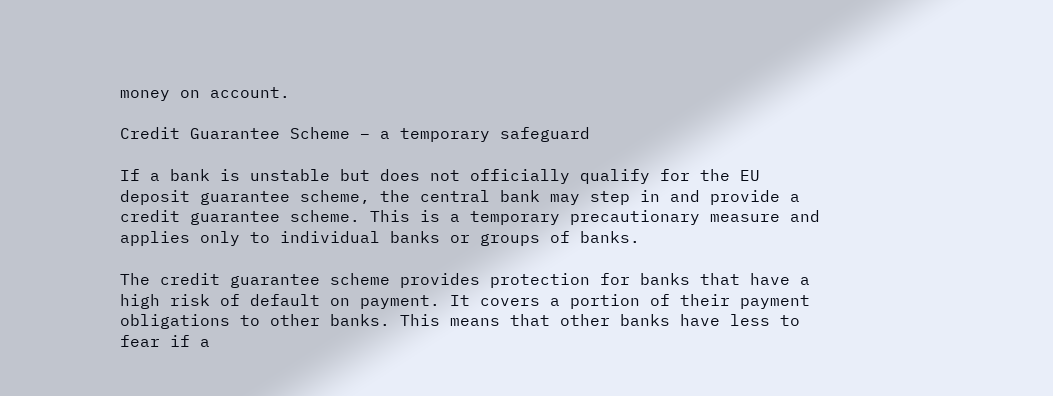money on account.

Credit Guarantee Scheme – a temporary safeguard

If a bank is unstable but does not officially qualify for the EU deposit guarantee scheme, the central bank may step in and provide a credit guarantee scheme. This is a temporary precautionary measure and applies only to individual banks or groups of banks.

The credit guarantee scheme provides protection for banks that have a high risk of default on payment. It covers a portion of their payment obligations to other banks. This means that other banks have less to fear if a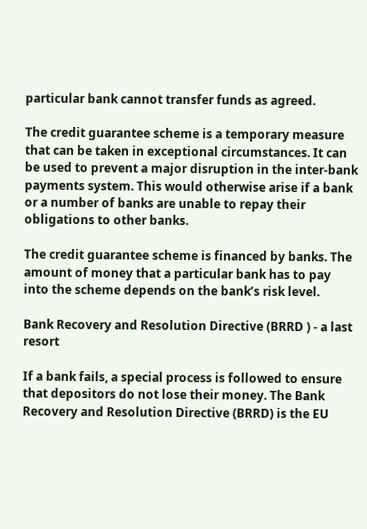particular bank cannot transfer funds as agreed.

The credit guarantee scheme is a temporary measure that can be taken in exceptional circumstances. It can be used to prevent a major disruption in the inter-bank payments system. This would otherwise arise if a bank or a number of banks are unable to repay their obligations to other banks.

The credit guarantee scheme is financed by banks. The amount of money that a particular bank has to pay into the scheme depends on the bank’s risk level.

Bank Recovery and Resolution Directive (BRRD ) - a last resort

If a bank fails, a special process is followed to ensure that depositors do not lose their money. The Bank Recovery and Resolution Directive (BRRD) is the EU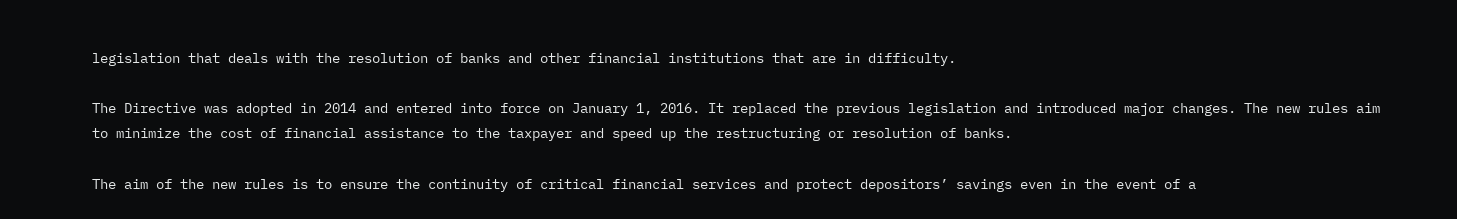legislation that deals with the resolution of banks and other financial institutions that are in difficulty.

The Directive was adopted in 2014 and entered into force on January 1, 2016. It replaced the previous legislation and introduced major changes. The new rules aim to minimize the cost of financial assistance to the taxpayer and speed up the restructuring or resolution of banks.

The aim of the new rules is to ensure the continuity of critical financial services and protect depositors’ savings even in the event of a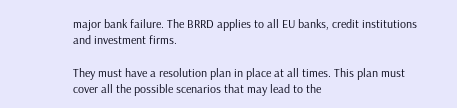major bank failure. The BRRD applies to all EU banks, credit institutions and investment firms.

They must have a resolution plan in place at all times. This plan must cover all the possible scenarios that may lead to the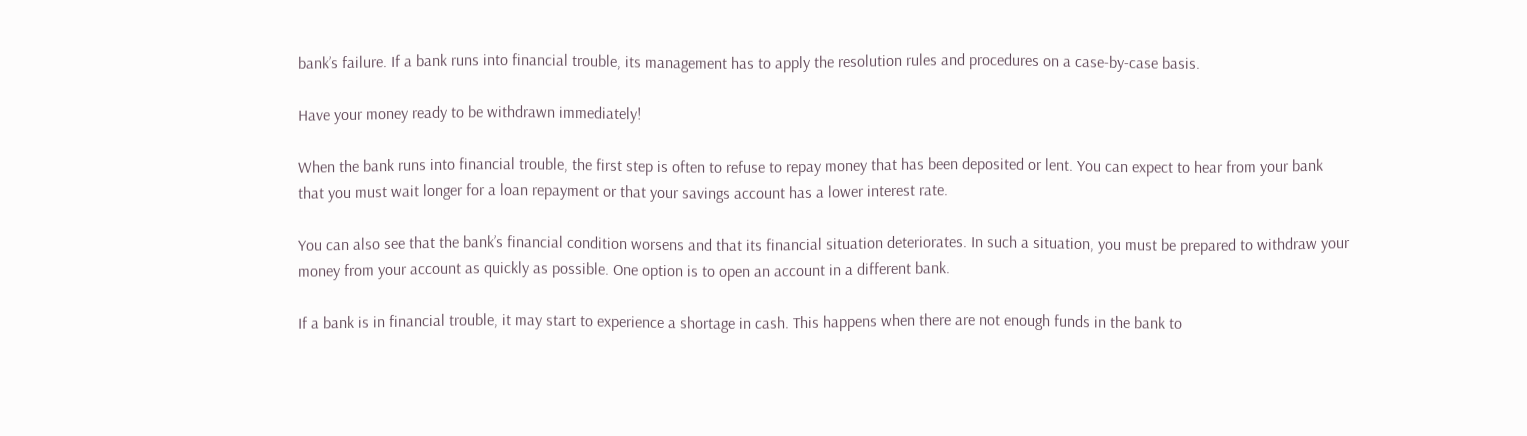bank’s failure. If a bank runs into financial trouble, its management has to apply the resolution rules and procedures on a case-by-case basis.

Have your money ready to be withdrawn immediately!

When the bank runs into financial trouble, the first step is often to refuse to repay money that has been deposited or lent. You can expect to hear from your bank that you must wait longer for a loan repayment or that your savings account has a lower interest rate.

You can also see that the bank’s financial condition worsens and that its financial situation deteriorates. In such a situation, you must be prepared to withdraw your money from your account as quickly as possible. One option is to open an account in a different bank.

If a bank is in financial trouble, it may start to experience a shortage in cash. This happens when there are not enough funds in the bank to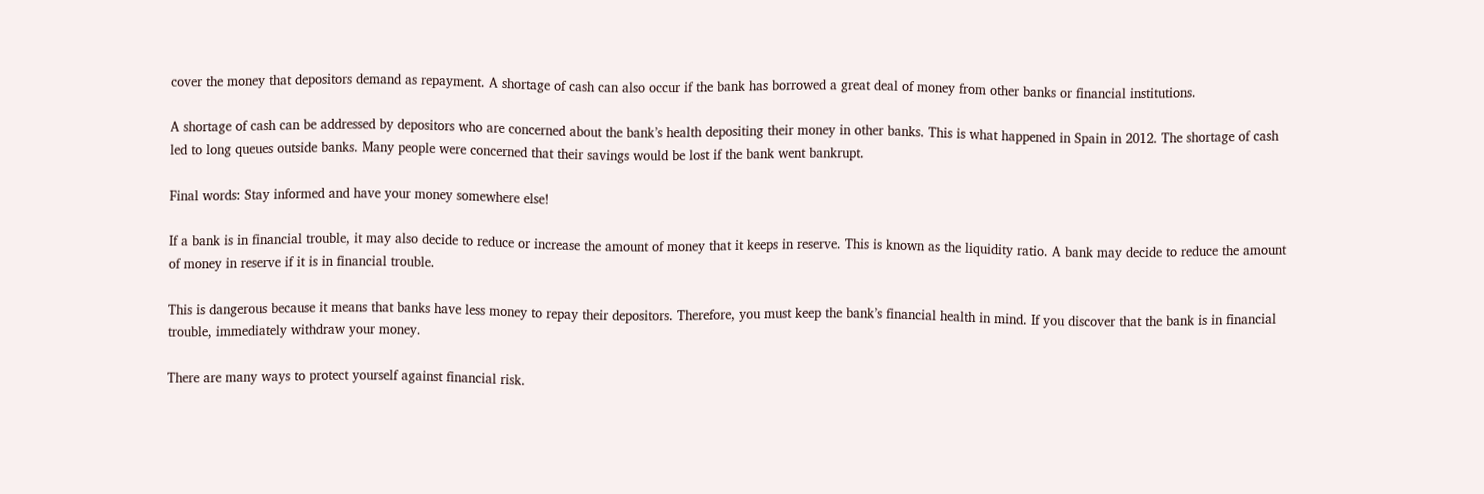cover the money that depositors demand as repayment. A shortage of cash can also occur if the bank has borrowed a great deal of money from other banks or financial institutions.

A shortage of cash can be addressed by depositors who are concerned about the bank’s health depositing their money in other banks. This is what happened in Spain in 2012. The shortage of cash led to long queues outside banks. Many people were concerned that their savings would be lost if the bank went bankrupt.

Final words: Stay informed and have your money somewhere else!

If a bank is in financial trouble, it may also decide to reduce or increase the amount of money that it keeps in reserve. This is known as the liquidity ratio. A bank may decide to reduce the amount of money in reserve if it is in financial trouble.

This is dangerous because it means that banks have less money to repay their depositors. Therefore, you must keep the bank’s financial health in mind. If you discover that the bank is in financial trouble, immediately withdraw your money.

There are many ways to protect yourself against financial risk.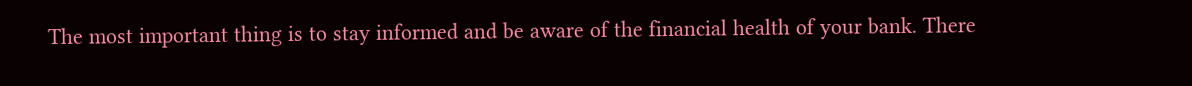The most important thing is to stay informed and be aware of the financial health of your bank. There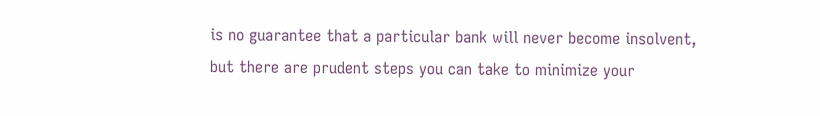is no guarantee that a particular bank will never become insolvent, but there are prudent steps you can take to minimize your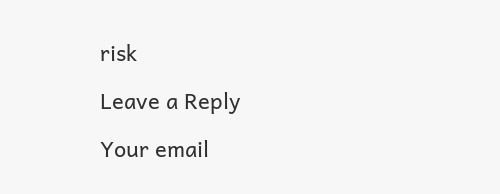risk

Leave a Reply

Your email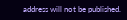address will not be published.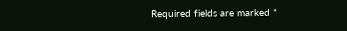Required fields are marked *